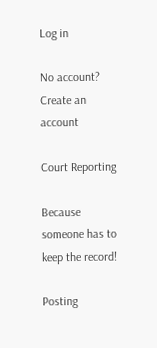Log in

No account? Create an account

Court Reporting

Because someone has to keep the record!

Posting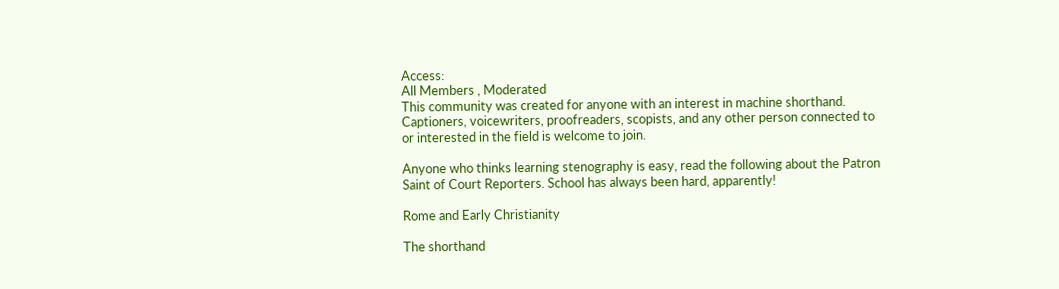Access:
All Members , Moderated
This community was created for anyone with an interest in machine shorthand. Captioners, voicewriters, proofreaders, scopists, and any other person connected to or interested in the field is welcome to join.

Anyone who thinks learning stenography is easy, read the following about the Patron Saint of Court Reporters. School has always been hard, apparently!

Rome and Early Christianity

The shorthand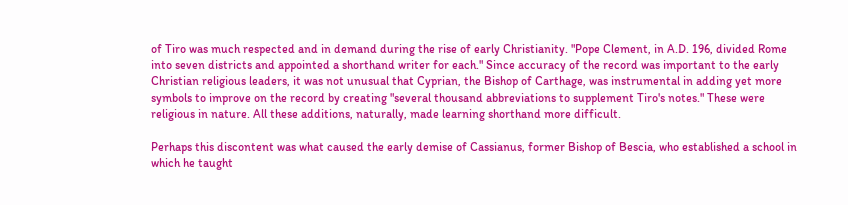of Tiro was much respected and in demand during the rise of early Christianity. "Pope Clement, in A.D. 196, divided Rome into seven districts and appointed a shorthand writer for each." Since accuracy of the record was important to the early Christian religious leaders, it was not unusual that Cyprian, the Bishop of Carthage, was instrumental in adding yet more symbols to improve on the record by creating "several thousand abbreviations to supplement Tiro's notes." These were religious in nature. All these additions, naturally, made learning shorthand more difficult.

Perhaps this discontent was what caused the early demise of Cassianus, former Bishop of Bescia, who established a school in which he taught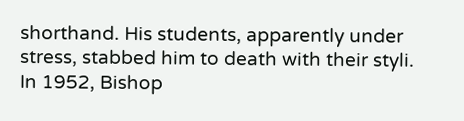shorthand. His students, apparently under stress, stabbed him to death with their styli. In 1952, Bishop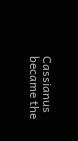Cassianus became the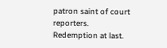patron saint of court reporters. Redemption at last.